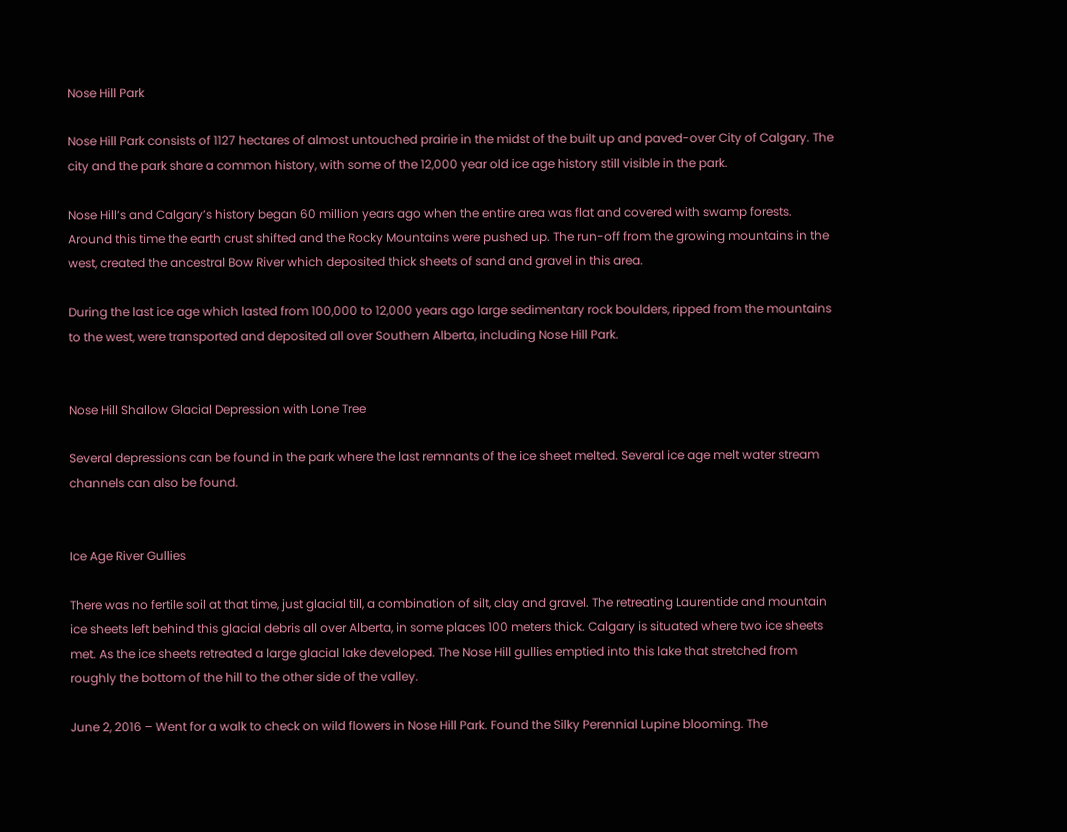Nose Hill Park

Nose Hill Park consists of 1127 hectares of almost untouched prairie in the midst of the built up and paved-over City of Calgary. The city and the park share a common history, with some of the 12,000 year old ice age history still visible in the park.

Nose Hill’s and Calgary’s history began 60 million years ago when the entire area was flat and covered with swamp forests. Around this time the earth crust shifted and the Rocky Mountains were pushed up. The run-off from the growing mountains in the west, created the ancestral Bow River which deposited thick sheets of sand and gravel in this area.

During the last ice age which lasted from 100,000 to 12,000 years ago large sedimentary rock boulders, ripped from the mountains to the west, were transported and deposited all over Southern Alberta, including Nose Hill Park.


Nose Hill Shallow Glacial Depression with Lone Tree

Several depressions can be found in the park where the last remnants of the ice sheet melted. Several ice age melt water stream channels can also be found.


Ice Age River Gullies

There was no fertile soil at that time, just glacial till, a combination of silt, clay and gravel. The retreating Laurentide and mountain ice sheets left behind this glacial debris all over Alberta, in some places 100 meters thick. Calgary is situated where two ice sheets met. As the ice sheets retreated a large glacial lake developed. The Nose Hill gullies emptied into this lake that stretched from roughly the bottom of the hill to the other side of the valley.

June 2, 2016 – Went for a walk to check on wild flowers in Nose Hill Park. Found the Silky Perennial Lupine blooming. The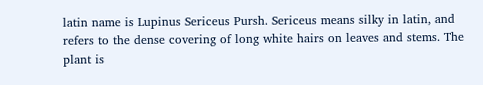latin name is Lupinus Sericeus Pursh. Sericeus means silky in latin, and refers to the dense covering of long white hairs on leaves and stems. The plant is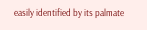easily identified by its palmate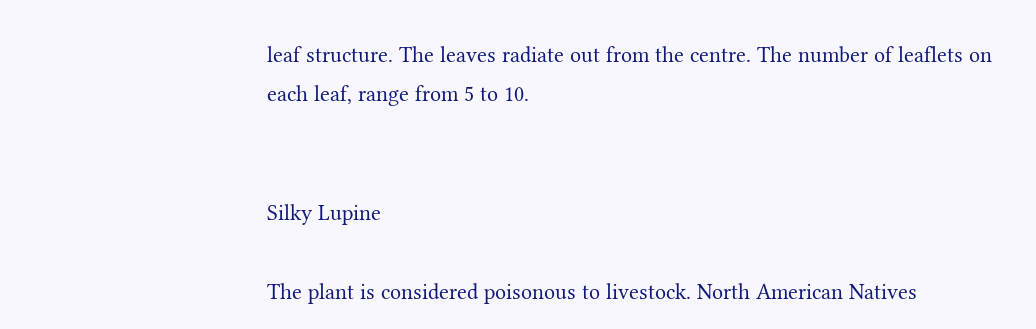leaf structure. The leaves radiate out from the centre. The number of leaflets on each leaf, range from 5 to 10.


Silky Lupine

The plant is considered poisonous to livestock. North American Natives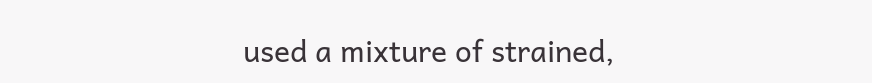used a mixture of strained,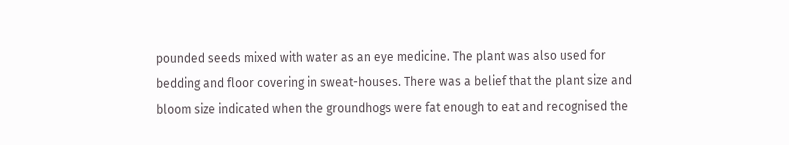pounded seeds mixed with water as an eye medicine. The plant was also used for bedding and floor covering in sweat-houses. There was a belief that the plant size and bloom size indicated when the groundhogs were fat enough to eat and recognised the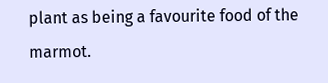plant as being a favourite food of the marmot.